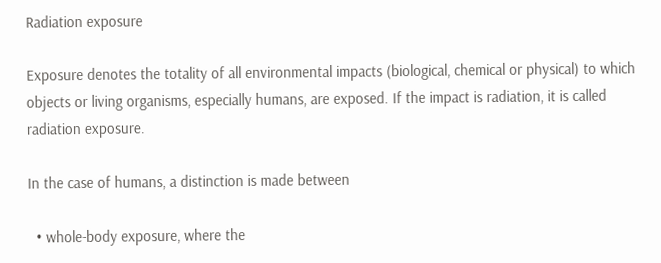Radiation exposure

Exposure denotes the totality of all environmental impacts (biological, chemical or physical) to which objects or living organisms, especially humans, are exposed. If the impact is radiation, it is called radiation exposure.

In the case of humans, a distinction is made between

  • whole-body exposure, where the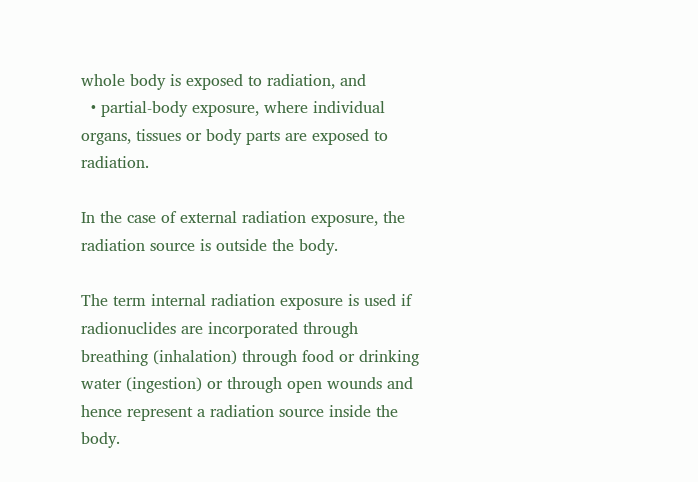whole body is exposed to radiation, and
  • partial-body exposure, where individual organs, tissues or body parts are exposed to radiation.

In the case of external radiation exposure, the radiation source is outside the body.

The term internal radiation exposure is used if radionuclides are incorporated through breathing (inhalation) through food or drinking water (ingestion) or through open wounds and hence represent a radiation source inside the body.